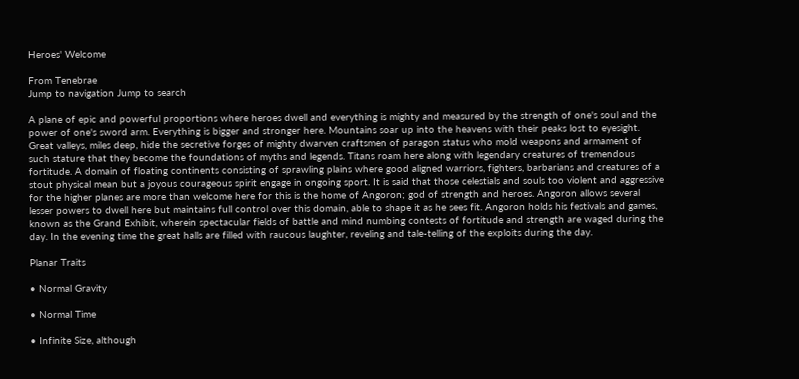Heroes' Welcome

From Tenebrae
Jump to navigation Jump to search

A plane of epic and powerful proportions where heroes dwell and everything is mighty and measured by the strength of one's soul and the power of one's sword arm. Everything is bigger and stronger here. Mountains soar up into the heavens with their peaks lost to eyesight. Great valleys, miles deep, hide the secretive forges of mighty dwarven craftsmen of paragon status who mold weapons and armament of such stature that they become the foundations of myths and legends. Titans roam here along with legendary creatures of tremendous fortitude. A domain of floating continents consisting of sprawling plains where good aligned warriors, fighters, barbarians and creatures of a stout physical mean but a joyous courageous spirit engage in ongoing sport. It is said that those celestials and souls too violent and aggressive for the higher planes are more than welcome here for this is the home of Angoron; god of strength and heroes. Angoron allows several lesser powers to dwell here but maintains full control over this domain, able to shape it as he sees fit. Angoron holds his festivals and games, known as the Grand Exhibit, wherein spectacular fields of battle and mind numbing contests of fortitude and strength are waged during the day. In the evening time the great halls are filled with raucous laughter, reveling and tale-telling of the exploits during the day.

Planar Traits

• Normal Gravity

• Normal Time

• Infinite Size, although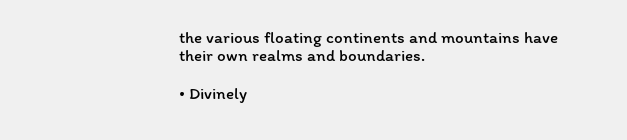the various floating continents and mountains have their own realms and boundaries.

• Divinely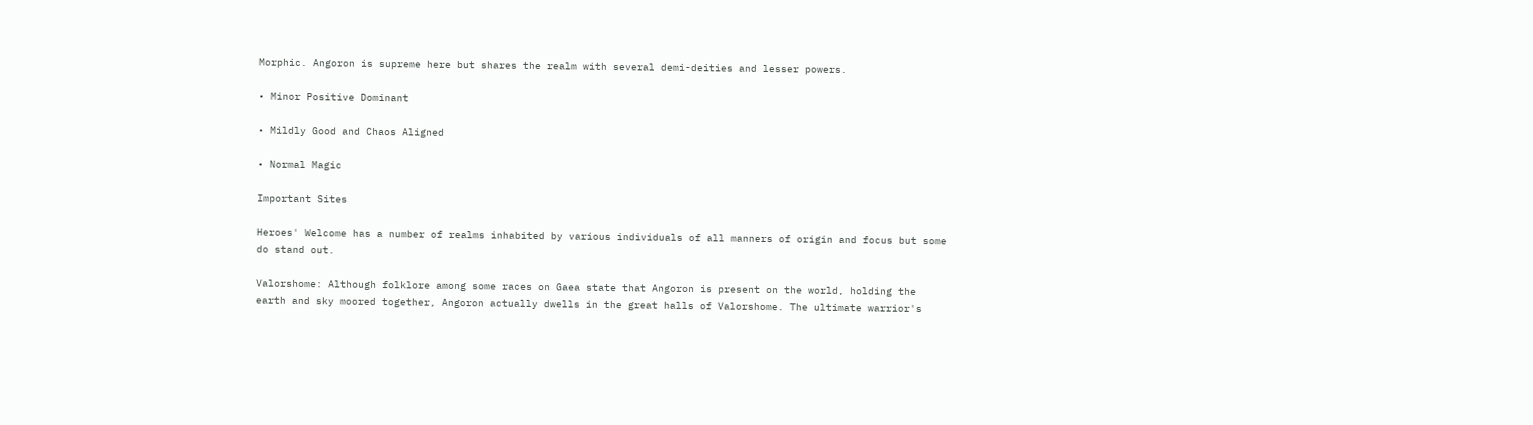Morphic. Angoron is supreme here but shares the realm with several demi-deities and lesser powers.

• Minor Positive Dominant

• Mildly Good and Chaos Aligned

• Normal Magic

Important Sites

Heroes' Welcome has a number of realms inhabited by various individuals of all manners of origin and focus but some do stand out.

Valorshome: Although folklore among some races on Gaea state that Angoron is present on the world, holding the earth and sky moored together, Angoron actually dwells in the great halls of Valorshome. The ultimate warrior's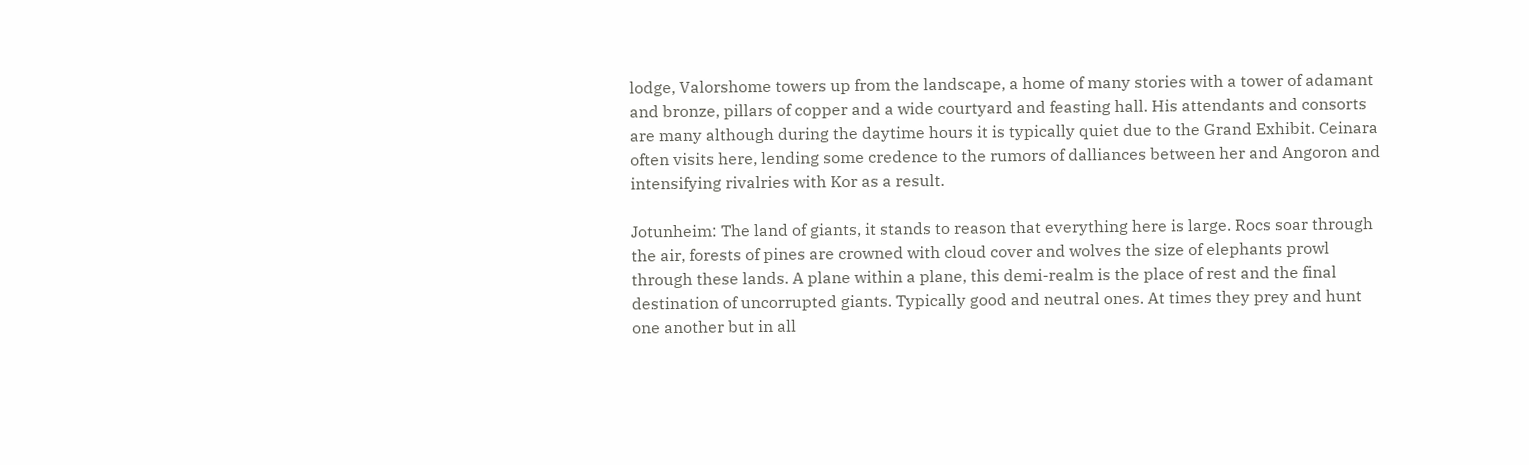lodge, Valorshome towers up from the landscape, a home of many stories with a tower of adamant and bronze, pillars of copper and a wide courtyard and feasting hall. His attendants and consorts are many although during the daytime hours it is typically quiet due to the Grand Exhibit. Ceinara often visits here, lending some credence to the rumors of dalliances between her and Angoron and intensifying rivalries with Kor as a result.

Jotunheim: The land of giants, it stands to reason that everything here is large. Rocs soar through the air, forests of pines are crowned with cloud cover and wolves the size of elephants prowl through these lands. A plane within a plane, this demi-realm is the place of rest and the final destination of uncorrupted giants. Typically good and neutral ones. At times they prey and hunt one another but in all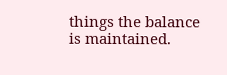things the balance is maintained.